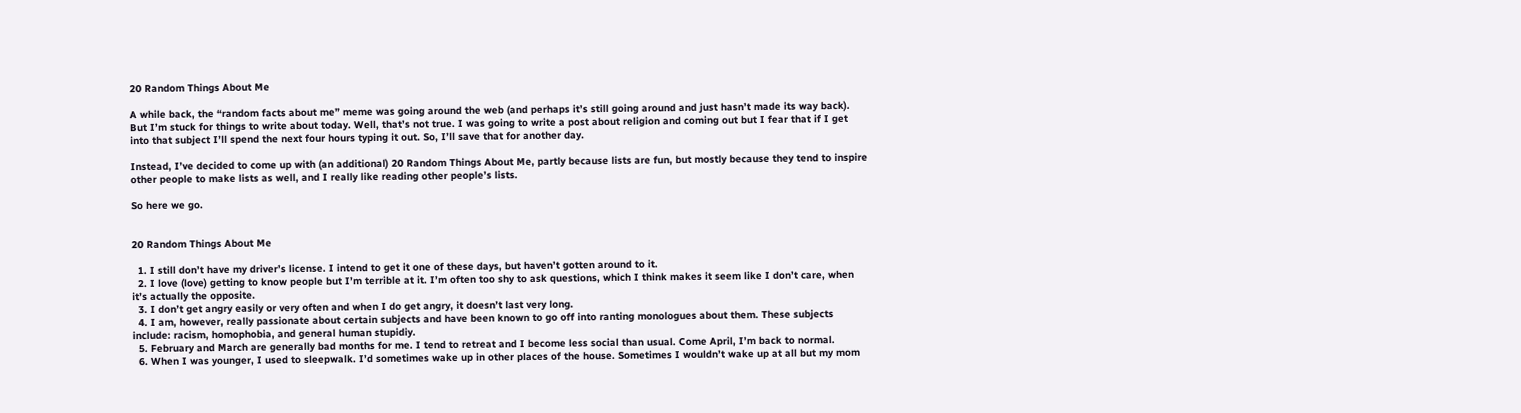20 Random Things About Me

A while back, the “random facts about me” meme was going around the web (and perhaps it’s still going around and just hasn’t made its way back). But I’m stuck for things to write about today. Well, that’s not true. I was going to write a post about religion and coming out but I fear that if I get into that subject I’ll spend the next four hours typing it out. So, I’ll save that for another day.

Instead, I’ve decided to come up with (an additional) 20 Random Things About Me, partly because lists are fun, but mostly because they tend to inspire other people to make lists as well, and I really like reading other people’s lists.

So here we go.


20 Random Things About Me

  1. I still don’t have my driver’s license. I intend to get it one of these days, but haven’t gotten around to it.
  2. I love (love) getting to know people but I’m terrible at it. I’m often too shy to ask questions, which I think makes it seem like I don’t care, when it’s actually the opposite.
  3. I don’t get angry easily or very often and when I do get angry, it doesn’t last very long.
  4. I am, however, really passionate about certain subjects and have been known to go off into ranting monologues about them. These subjects include: racism, homophobia, and general human stupidiy.
  5. February and March are generally bad months for me. I tend to retreat and I become less social than usual. Come April, I’m back to normal.
  6. When I was younger, I used to sleepwalk. I’d sometimes wake up in other places of the house. Sometimes I wouldn’t wake up at all but my mom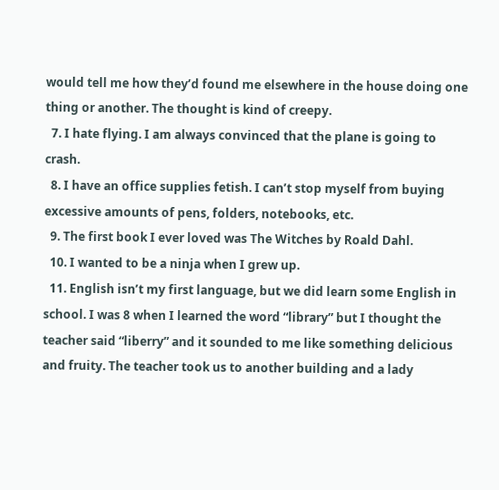would tell me how they’d found me elsewhere in the house doing one thing or another. The thought is kind of creepy.
  7. I hate flying. I am always convinced that the plane is going to crash.
  8. I have an office supplies fetish. I can’t stop myself from buying excessive amounts of pens, folders, notebooks, etc.
  9. The first book I ever loved was The Witches by Roald Dahl.
  10. I wanted to be a ninja when I grew up.
  11. English isn’t my first language, but we did learn some English in school. I was 8 when I learned the word “library” but I thought the teacher said “liberry” and it sounded to me like something delicious and fruity. The teacher took us to another building and a lady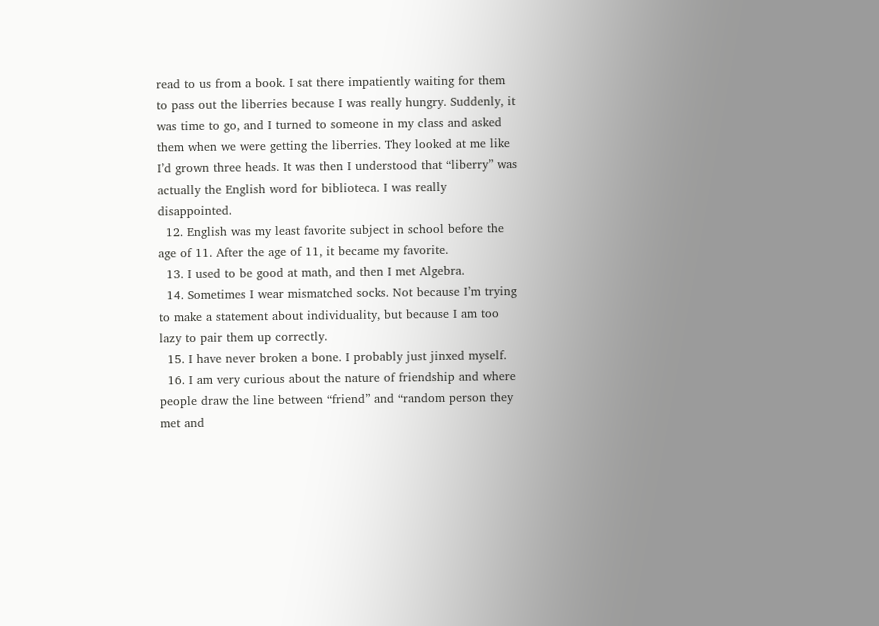read to us from a book. I sat there impatiently waiting for them to pass out the liberries because I was really hungry. Suddenly, it was time to go, and I turned to someone in my class and asked them when we were getting the liberries. They looked at me like I’d grown three heads. It was then I understood that “liberry” was actually the English word for biblioteca. I was really disappointed.
  12. English was my least favorite subject in school before the age of 11. After the age of 11, it became my favorite.
  13. I used to be good at math, and then I met Algebra.
  14. Sometimes I wear mismatched socks. Not because I’m trying to make a statement about individuality, but because I am too lazy to pair them up correctly.
  15. I have never broken a bone. I probably just jinxed myself.
  16. I am very curious about the nature of friendship and where people draw the line between “friend” and “random person they met and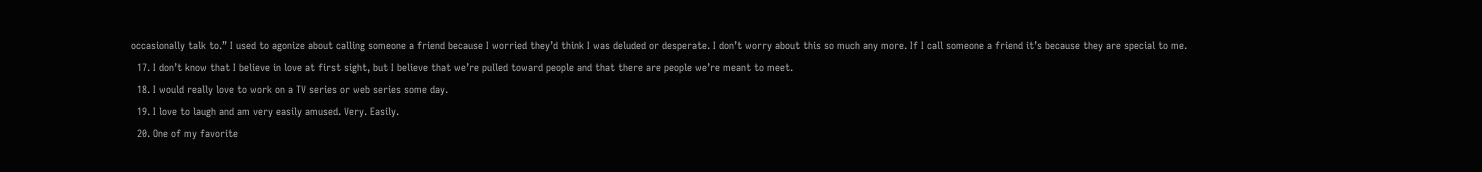occasionally talk to.” I used to agonize about calling someone a friend because I worried they’d think I was deluded or desperate. I don’t worry about this so much any more. If I call someone a friend it’s because they are special to me.
  17. I don’t know that I believe in love at first sight, but I believe that we’re pulled toward people and that there are people we’re meant to meet.
  18. I would really love to work on a TV series or web series some day.
  19. I love to laugh and am very easily amused. Very. Easily.
  20. One of my favorite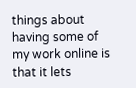things about having some of my work online is that it lets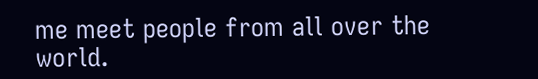me meet people from all over the world.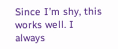Since I’m shy, this works well. I always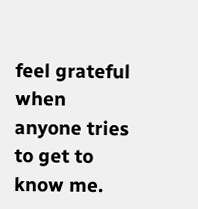feel grateful when anyone tries to get to know me.